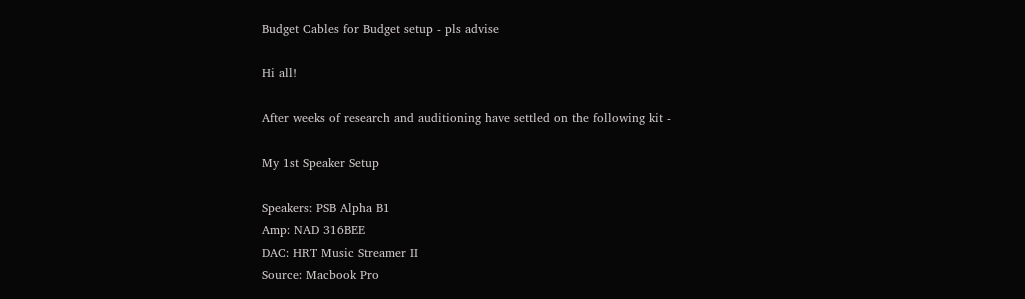Budget Cables for Budget setup - pls advise

Hi all!

After weeks of research and auditioning have settled on the following kit -

My 1st Speaker Setup

Speakers: PSB Alpha B1
Amp: NAD 316BEE
DAC: HRT Music Streamer II
Source: Macbook Pro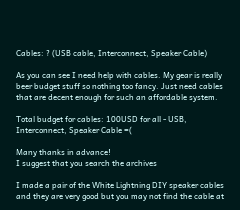Cables: ? (USB cable, Interconnect, Speaker Cable)

As you can see I need help with cables. My gear is really beer budget stuff so nothing too fancy. Just need cables that are decent enough for such an affordable system.

Total budget for cables: 100USD for all - USB, Interconnect, Speaker Cable =(

Many thanks in advance!
I suggest that you search the archives

I made a pair of the White Lightning DIY speaker cables and they are very good but you may not find the cable at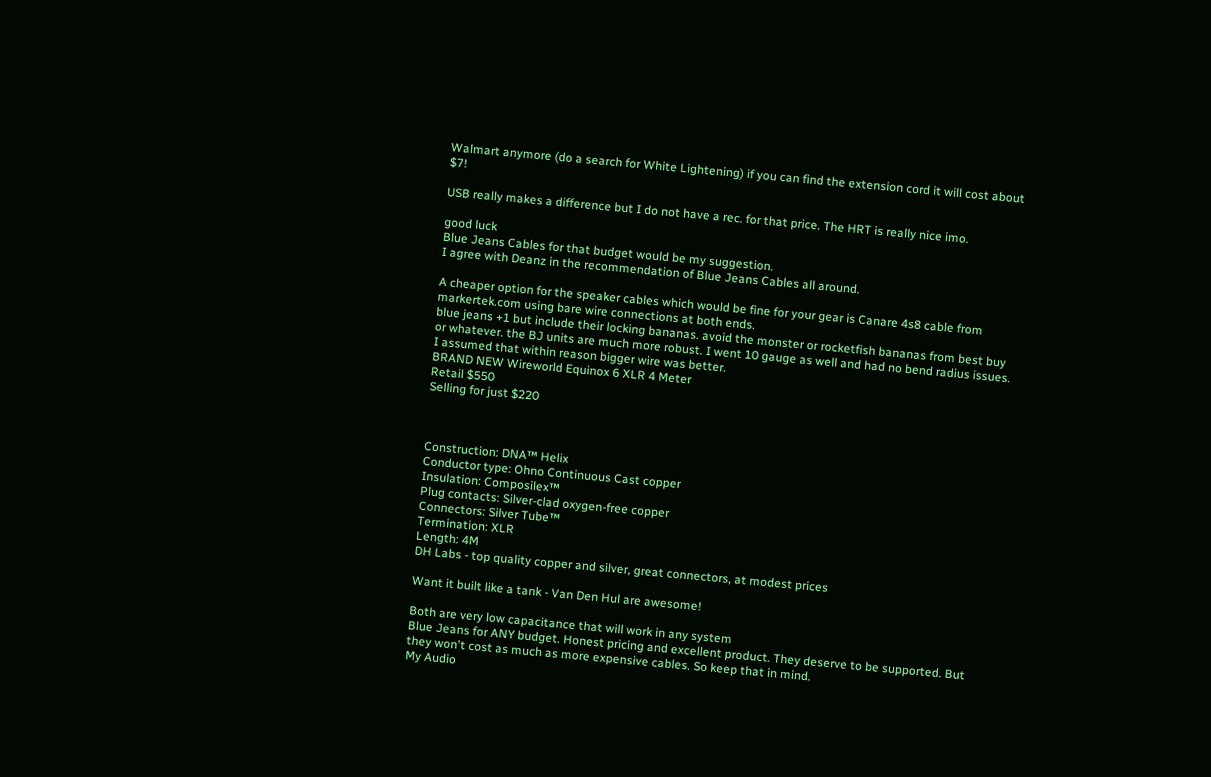Walmart anymore (do a search for White Lightening) if you can find the extension cord it will cost about $7!

USB really makes a difference but I do not have a rec. for that price. The HRT is really nice imo.

good luck
Blue Jeans Cables for that budget would be my suggestion.
I agree with Deanz in the recommendation of Blue Jeans Cables all around.

A cheaper option for the speaker cables which would be fine for your gear is Canare 4s8 cable from markertek.com using bare wire connections at both ends.
blue jeans +1 but include their locking bananas. avoid the monster or rocketfish bananas from best buy or whatever. the BJ units are much more robust. I went 10 gauge as well and had no bend radius issues. I assumed that within reason bigger wire was better.
BRAND NEW Wireworld Equinox 6 XLR 4 Meter
Retail $550
Selling for just $220



Construction: DNA™ Helix
Conductor type: Ohno Continuous Cast copper
Insulation: Composilex™
Plug contacts: Silver-clad oxygen-free copper
Connectors: Silver Tube™
Termination: XLR
Length: 4M
DH Labs - top quality copper and silver, great connectors, at modest prices

Want it built like a tank - Van Den Hul are awesome!

Both are very low capacitance that will work in any system
Blue Jeans for ANY budget. Honest pricing and excellent product. They deserve to be supported. But they won't cost as much as more expensive cables. So keep that in mind.
My Audio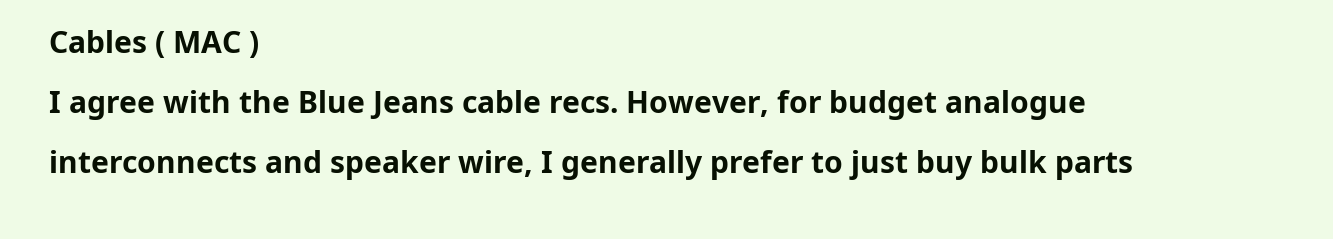Cables ( MAC )
I agree with the Blue Jeans cable recs. However, for budget analogue interconnects and speaker wire, I generally prefer to just buy bulk parts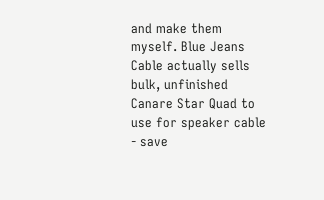and make them myself. Blue Jeans Cable actually sells bulk, unfinished Canare Star Quad to use for speaker cable - save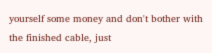yourself some money and don't bother with the finished cable, just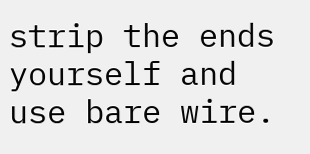strip the ends yourself and use bare wire.